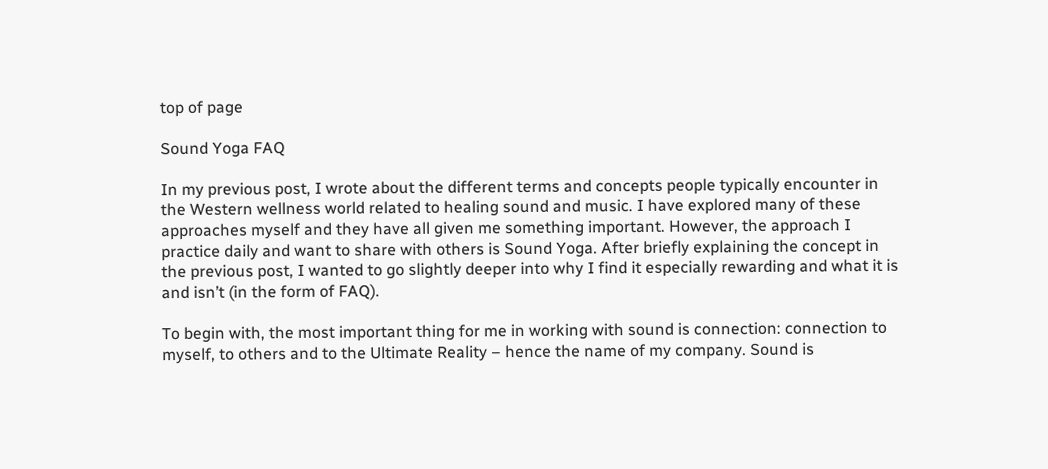top of page

Sound Yoga FAQ

In my previous post, I wrote about the different terms and concepts people typically encounter in the Western wellness world related to healing sound and music. I have explored many of these approaches myself and they have all given me something important. However, the approach I practice daily and want to share with others is Sound Yoga. After briefly explaining the concept in the previous post, I wanted to go slightly deeper into why I find it especially rewarding and what it is and isn’t (in the form of FAQ).

To begin with, the most important thing for me in working with sound is connection: connection to myself, to others and to the Ultimate Reality – hence the name of my company. Sound is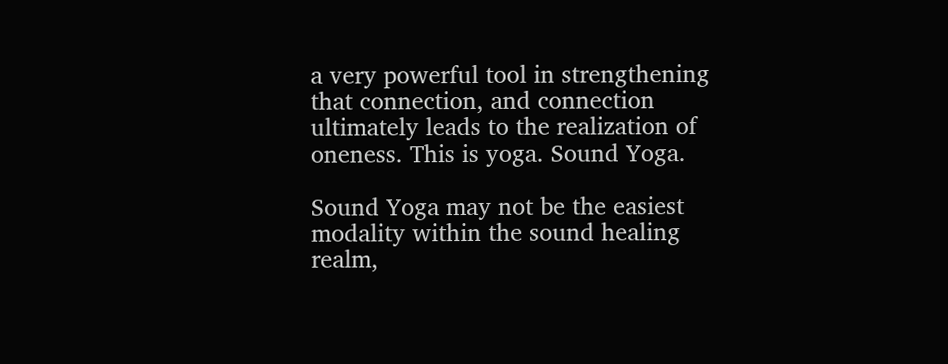a very powerful tool in strengthening that connection, and connection ultimately leads to the realization of oneness. This is yoga. Sound Yoga.

Sound Yoga may not be the easiest modality within the sound healing realm,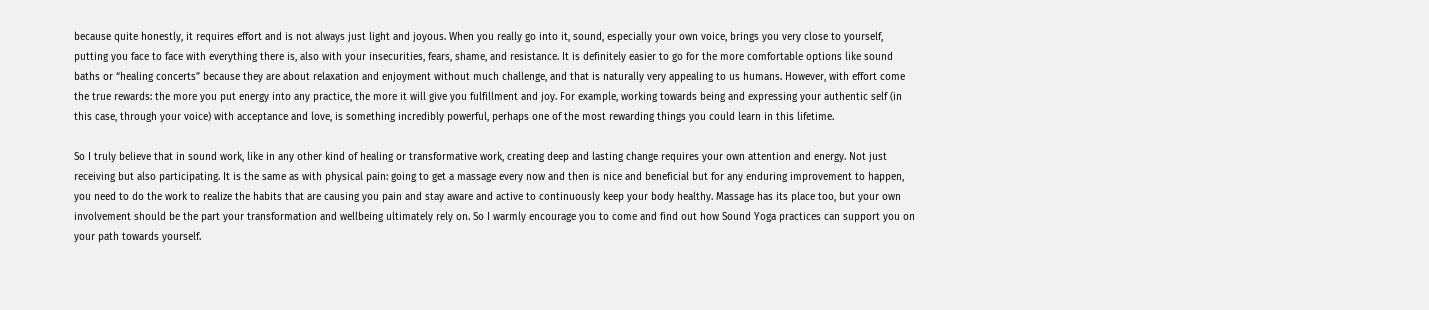because quite honestly, it requires effort and is not always just light and joyous. When you really go into it, sound, especially your own voice, brings you very close to yourself, putting you face to face with everything there is, also with your insecurities, fears, shame, and resistance. It is definitely easier to go for the more comfortable options like sound baths or “healing concerts” because they are about relaxation and enjoyment without much challenge, and that is naturally very appealing to us humans. However, with effort come the true rewards: the more you put energy into any practice, the more it will give you fulfillment and joy. For example, working towards being and expressing your authentic self (in this case, through your voice) with acceptance and love, is something incredibly powerful, perhaps one of the most rewarding things you could learn in this lifetime.

So I truly believe that in sound work, like in any other kind of healing or transformative work, creating deep and lasting change requires your own attention and energy. Not just receiving but also participating. It is the same as with physical pain: going to get a massage every now and then is nice and beneficial but for any enduring improvement to happen, you need to do the work to realize the habits that are causing you pain and stay aware and active to continuously keep your body healthy. Massage has its place too, but your own involvement should be the part your transformation and wellbeing ultimately rely on. So I warmly encourage you to come and find out how Sound Yoga practices can support you on your path towards yourself.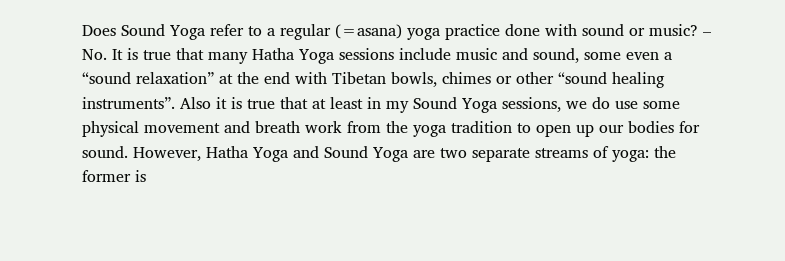Does Sound Yoga refer to a regular (=asana) yoga practice done with sound or music? – No. It is true that many Hatha Yoga sessions include music and sound, some even a “sound relaxation” at the end with Tibetan bowls, chimes or other “sound healing instruments”. Also it is true that at least in my Sound Yoga sessions, we do use some physical movement and breath work from the yoga tradition to open up our bodies for sound. However, Hatha Yoga and Sound Yoga are two separate streams of yoga: the former is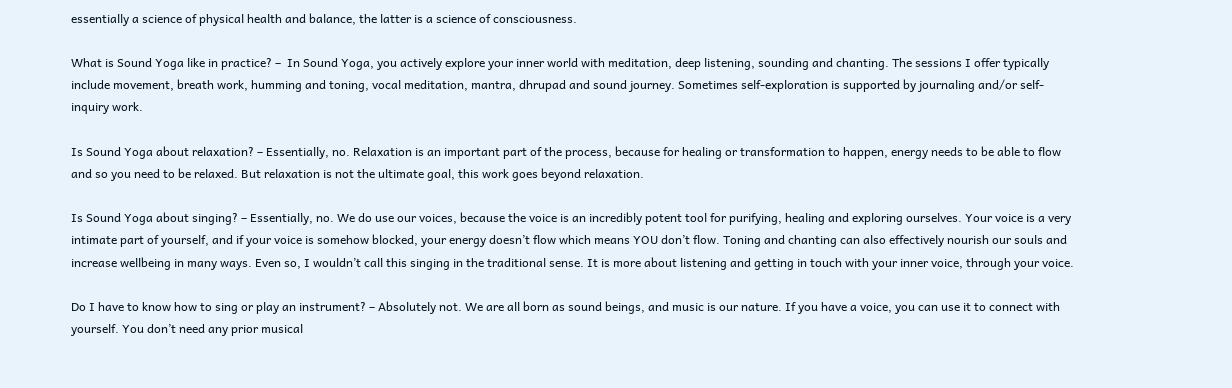essentially a science of physical health and balance, the latter is a science of consciousness.

What is Sound Yoga like in practice? –  In Sound Yoga, you actively explore your inner world with meditation, deep listening, sounding and chanting. The sessions I offer typically include movement, breath work, humming and toning, vocal meditation, mantra, dhrupad and sound journey. Sometimes self-exploration is supported by journaling and/or self-inquiry work.

Is Sound Yoga about relaxation? – Essentially, no. Relaxation is an important part of the process, because for healing or transformation to happen, energy needs to be able to flow and so you need to be relaxed. But relaxation is not the ultimate goal, this work goes beyond relaxation.

Is Sound Yoga about singing? – Essentially, no. We do use our voices, because the voice is an incredibly potent tool for purifying, healing and exploring ourselves. Your voice is a very intimate part of yourself, and if your voice is somehow blocked, your energy doesn’t flow which means YOU don’t flow. Toning and chanting can also effectively nourish our souls and increase wellbeing in many ways. Even so, I wouldn’t call this singing in the traditional sense. It is more about listening and getting in touch with your inner voice, through your voice.

Do I have to know how to sing or play an instrument? – Absolutely not. We are all born as sound beings, and music is our nature. If you have a voice, you can use it to connect with yourself. You don’t need any prior musical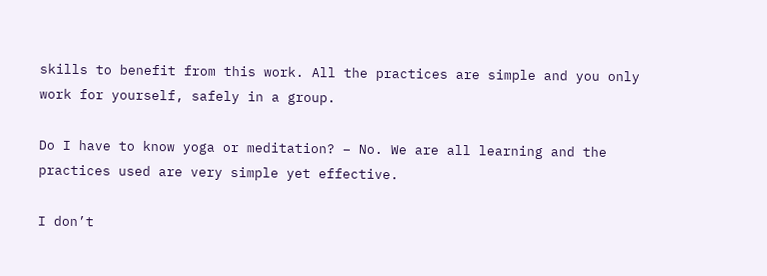skills to benefit from this work. All the practices are simple and you only work for yourself, safely in a group.

Do I have to know yoga or meditation? – No. We are all learning and the practices used are very simple yet effective.

I don’t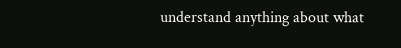understand anything about what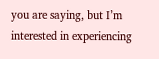you are saying, but I’m interested in experiencing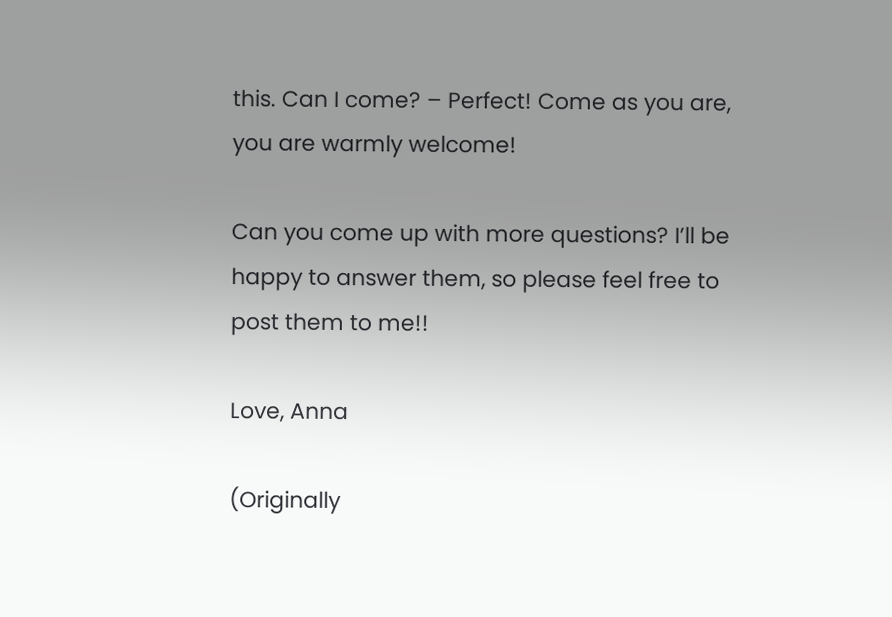this. Can I come? – Perfect! Come as you are, you are warmly welcome!

Can you come up with more questions? I’ll be happy to answer them, so please feel free to post them to me!!

Love, Anna

(Originally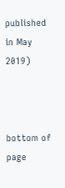published in May 2019)



bottom of page